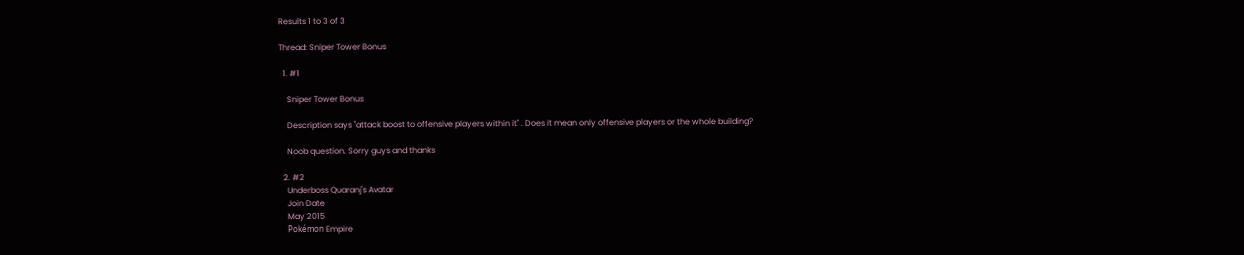Results 1 to 3 of 3

Thread: Sniper Tower Bonus

  1. #1

    Sniper Tower Bonus

    Description says "attack boost to offensive players within it" . Does it mean only offensive players or the whole building?

    Noob question. Sorry guys and thanks

  2. #2
    Underboss Quaranj's Avatar
    Join Date
    May 2015
    Pokémon Empire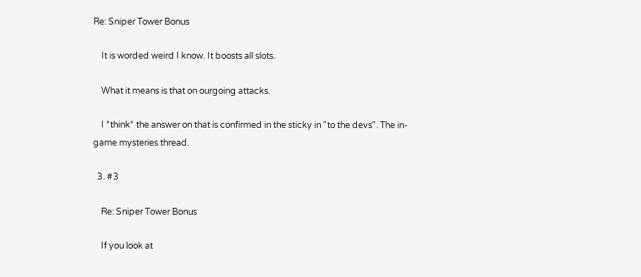Re: Sniper Tower Bonus

    It is worded weird I know. It boosts all slots.

    What it means is that on ourgoing attacks.

    I *think* the answer on that is confirmed in the sticky in "to the devs". The in-game mysteries thread.

  3. #3

    Re: Sniper Tower Bonus

    If you look at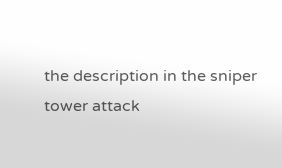the description in the sniper tower attack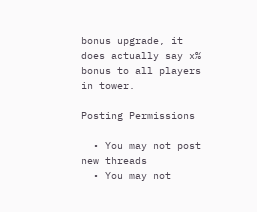bonus upgrade, it does actually say x% bonus to all players in tower.

Posting Permissions

  • You may not post new threads
  • You may not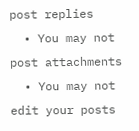post replies
  • You may not post attachments
  • You may not edit your posts